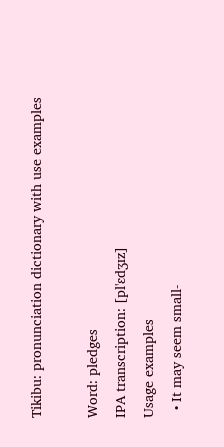Tikibu: pronunciation dictionary with use examples

Word: pledges
IPA transcription: [pl'ɛdʒɪz]
Usage examples
  • It may seem small-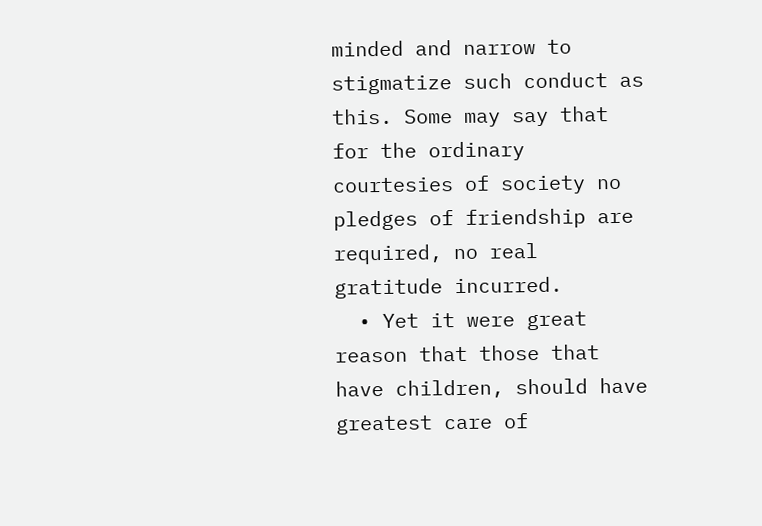minded and narrow to stigmatize such conduct as this. Some may say that for the ordinary courtesies of society no pledges of friendship are required, no real gratitude incurred.
  • Yet it were great reason that those that have children, should have greatest care of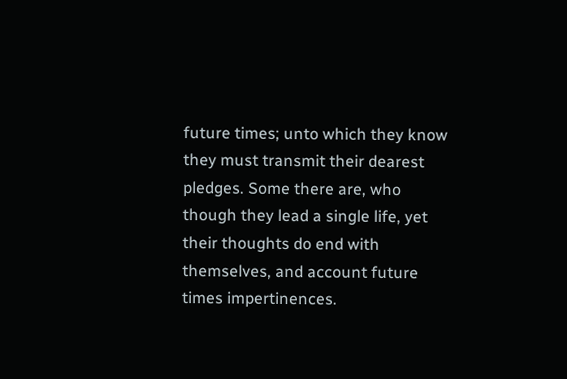future times; unto which they know they must transmit their dearest pledges. Some there are, who though they lead a single life, yet their thoughts do end with themselves, and account future times impertinences.